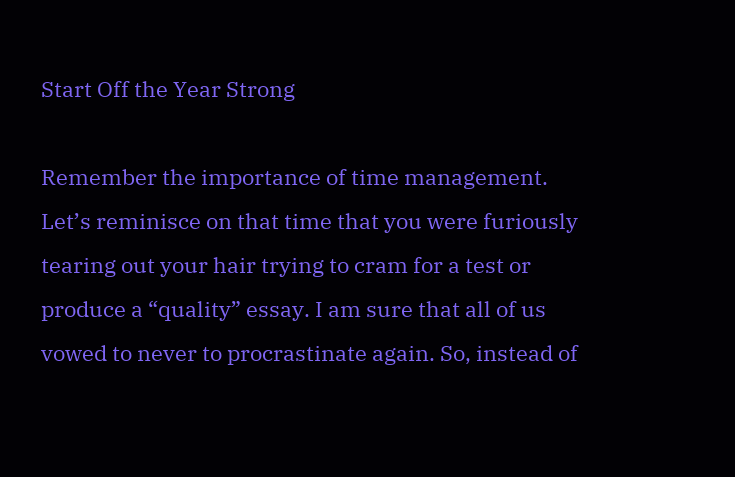Start Off the Year Strong

Remember the importance of time management. Let’s reminisce on that time that you were furiously tearing out your hair trying to cram for a test or produce a “quality” essay. I am sure that all of us vowed to never to procrastinate again. So, instead of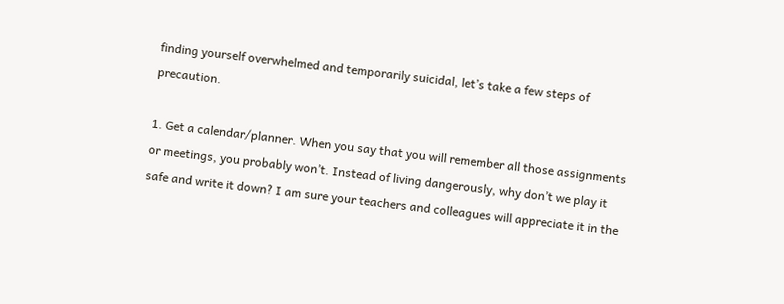finding yourself overwhelmed and temporarily suicidal, let’s take a few steps of precaution.

1. Get a calendar/planner. When you say that you will remember all those assignments or meetings, you probably won’t. Instead of living dangerously, why don’t we play it safe and write it down? I am sure your teachers and colleagues will appreciate it in the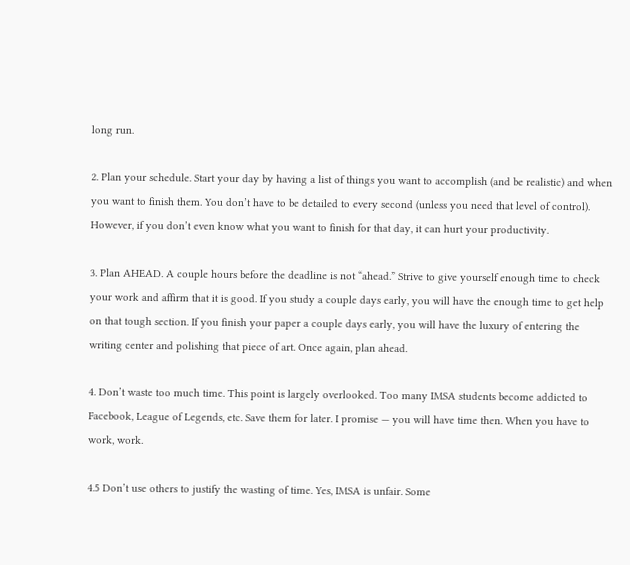long run.

2. Plan your schedule. Start your day by having a list of things you want to accomplish (and be realistic) and when you want to finish them. You don’t have to be detailed to every second (unless you need that level of control). However, if you don’t even know what you want to finish for that day, it can hurt your productivity.

3. Plan AHEAD. A couple hours before the deadline is not “ahead.” Strive to give yourself enough time to check your work and affirm that it is good. If you study a couple days early, you will have the enough time to get help on that tough section. If you finish your paper a couple days early, you will have the luxury of entering the writing center and polishing that piece of art. Once again, plan ahead.

4. Don’t waste too much time. This point is largely overlooked. Too many IMSA students become addicted to Facebook, League of Legends, etc. Save them for later. I promise — you will have time then. When you have to work, work.

4.5 Don’t use others to justify the wasting of time. Yes, IMSA is unfair. Some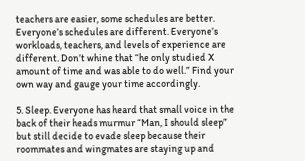teachers are easier, some schedules are better. Everyone’s schedules are different. Everyone’s workloads, teachers, and levels of experience are different. Don’t whine that “he only studied X amount of time and was able to do well.” Find your own way and gauge your time accordingly.

5. Sleep. Everyone has heard that small voice in the back of their heads murmur “Man, I should sleep” but still decide to evade sleep because their roommates and wingmates are staying up and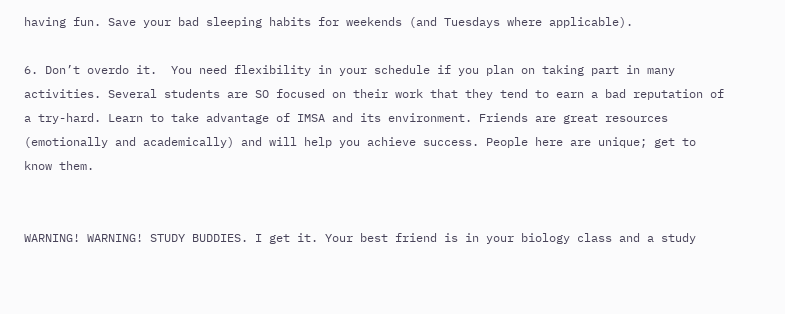having fun. Save your bad sleeping habits for weekends (and Tuesdays where applicable).

6. Don’t overdo it.  You need flexibility in your schedule if you plan on taking part in many activities. Several students are SO focused on their work that they tend to earn a bad reputation of a try-hard. Learn to take advantage of IMSA and its environment. Friends are great resources (emotionally and academically) and will help you achieve success. People here are unique; get to know them.


WARNING! WARNING! STUDY BUDDIES. I get it. Your best friend is in your biology class and a study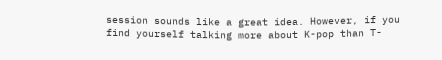session sounds like a great idea. However, if you find yourself talking more about K-pop than T-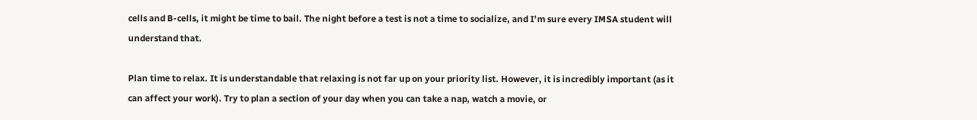cells and B-cells, it might be time to bail. The night before a test is not a time to socialize, and I’m sure every IMSA student will understand that.

Plan time to relax. It is understandable that relaxing is not far up on your priority list. However, it is incredibly important (as it can affect your work). Try to plan a section of your day when you can take a nap, watch a movie, or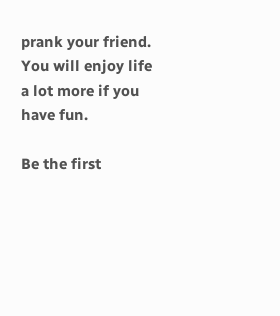prank your friend. You will enjoy life a lot more if you have fun.

Be the first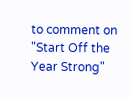to comment on "Start Off the Year Strong"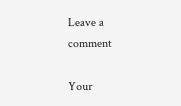Leave a comment

Your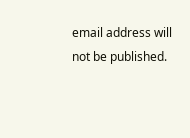email address will not be published.